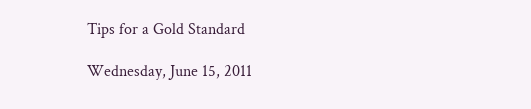Tips for a Gold Standard

Wednesday, June 15, 2011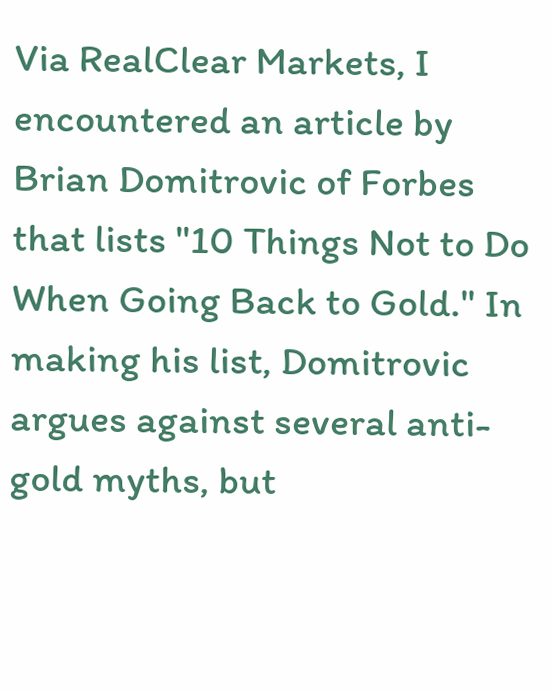Via RealClear Markets, I encountered an article by Brian Domitrovic of Forbes that lists "10 Things Not to Do When Going Back to Gold." In making his list, Domitrovic argues against several anti-gold myths, but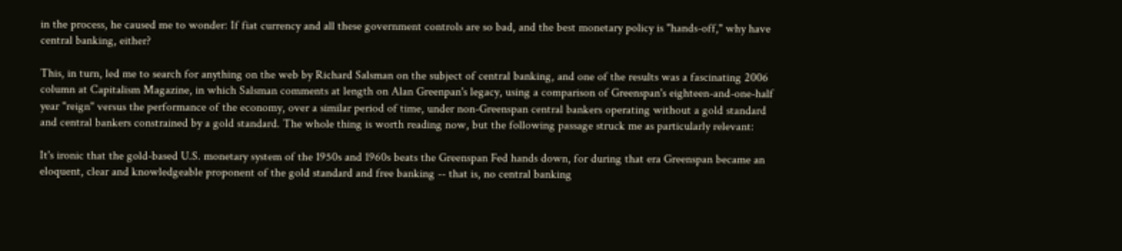in the process, he caused me to wonder: If fiat currency and all these government controls are so bad, and the best monetary policy is "hands-off," why have central banking, either?

This, in turn, led me to search for anything on the web by Richard Salsman on the subject of central banking, and one of the results was a fascinating 2006 column at Capitalism Magazine, in which Salsman comments at length on Alan Greenpan's legacy, using a comparison of Greenspan's eighteen-and-one-half year "reign" versus the performance of the economy, over a similar period of time, under non-Greenspan central bankers operating without a gold standard and central bankers constrained by a gold standard. The whole thing is worth reading now, but the following passage struck me as particularly relevant:

It's ironic that the gold-based U.S. monetary system of the 1950s and 1960s beats the Greenspan Fed hands down, for during that era Greenspan became an eloquent, clear and knowledgeable proponent of the gold standard and free banking -- that is, no central banking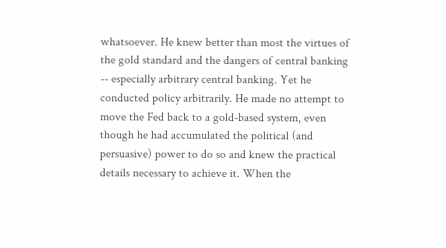whatsoever. He knew better than most the virtues of the gold standard and the dangers of central banking -- especially arbitrary central banking. Yet he conducted policy arbitrarily. He made no attempt to move the Fed back to a gold-based system, even though he had accumulated the political (and persuasive) power to do so and knew the practical details necessary to achieve it. When the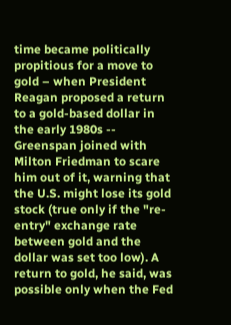time became politically propitious for a move to gold – when President Reagan proposed a return to a gold-based dollar in the early 1980s -- Greenspan joined with Milton Friedman to scare him out of it, warning that the U.S. might lose its gold stock (true only if the "re-entry" exchange rate between gold and the dollar was set too low). A return to gold, he said, was possible only when the Fed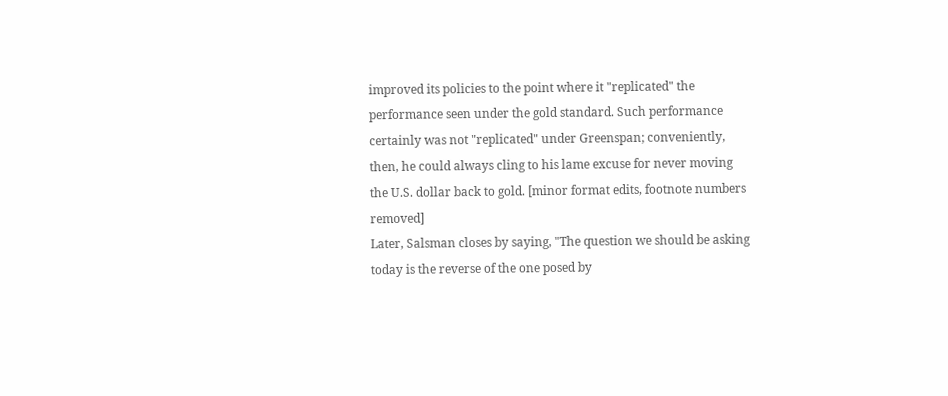improved its policies to the point where it "replicated" the performance seen under the gold standard. Such performance certainly was not "replicated" under Greenspan; conveniently, then, he could always cling to his lame excuse for never moving the U.S. dollar back to gold. [minor format edits, footnote numbers removed]
Later, Salsman closes by saying, "The question we should be asking today is the reverse of the one posed by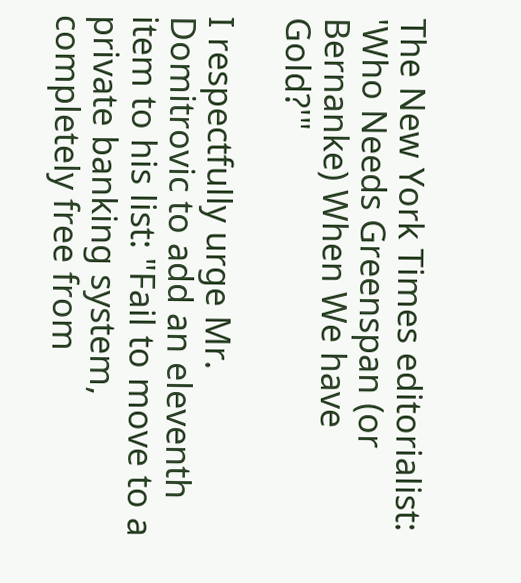The New York Times editorialist: 'Who Needs Greenspan (or Bernanke) When We have Gold?'"

I respectfully urge Mr. Domitrovic to add an eleventh item to his list: "Fail to move to a private banking system, completely free from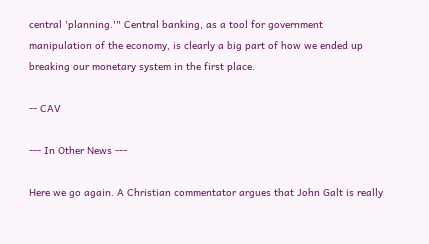central 'planning.'" Central banking, as a tool for government manipulation of the economy, is clearly a big part of how we ended up breaking our monetary system in the first place.

-- CAV

--- In Other News ---

Here we go again. A Christian commentator argues that John Galt is really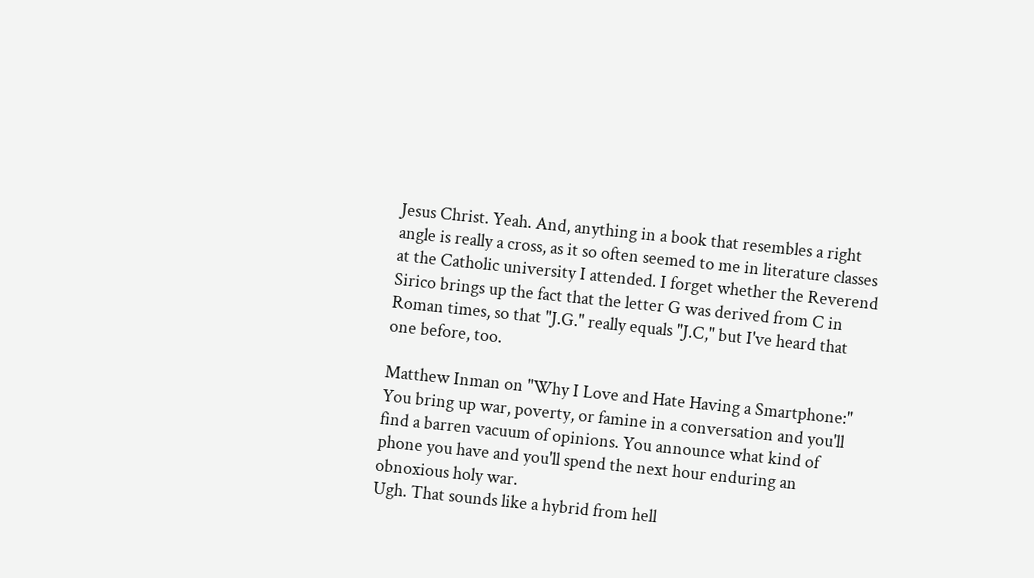Jesus Christ. Yeah. And, anything in a book that resembles a right angle is really a cross, as it so often seemed to me in literature classes at the Catholic university I attended. I forget whether the Reverend Sirico brings up the fact that the letter G was derived from C in Roman times, so that "J.G." really equals "J.C," but I've heard that one before, too.

Matthew Inman on "Why I Love and Hate Having a Smartphone:"
You bring up war, poverty, or famine in a conversation and you'll find a barren vacuum of opinions. You announce what kind of phone you have and you'll spend the next hour enduring an obnoxious holy war.
Ugh. That sounds like a hybrid from hell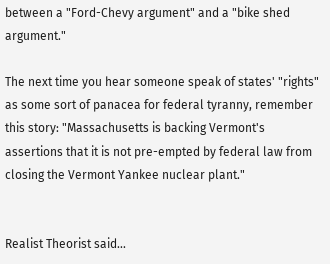between a "Ford-Chevy argument" and a "bike shed argument."

The next time you hear someone speak of states' "rights" as some sort of panacea for federal tyranny, remember this story: "Massachusetts is backing Vermont's assertions that it is not pre-empted by federal law from closing the Vermont Yankee nuclear plant."


Realist Theorist said...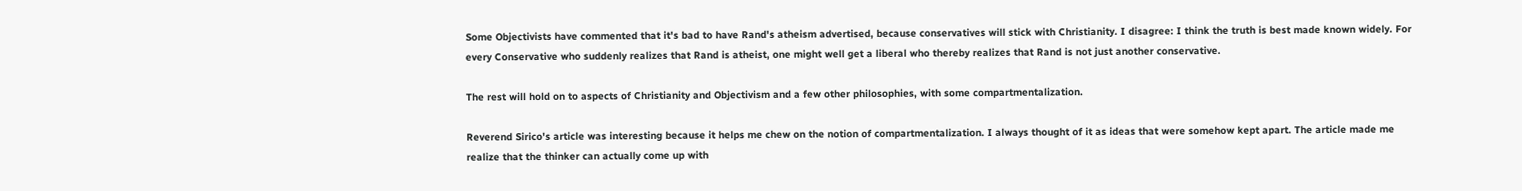Some Objectivists have commented that it's bad to have Rand's atheism advertised, because conservatives will stick with Christianity. I disagree: I think the truth is best made known widely. For every Conservative who suddenly realizes that Rand is atheist, one might well get a liberal who thereby realizes that Rand is not just another conservative.

The rest will hold on to aspects of Christianity and Objectivism and a few other philosophies, with some compartmentalization.

Reverend Sirico's article was interesting because it helps me chew on the notion of compartmentalization. I always thought of it as ideas that were somehow kept apart. The article made me realize that the thinker can actually come up with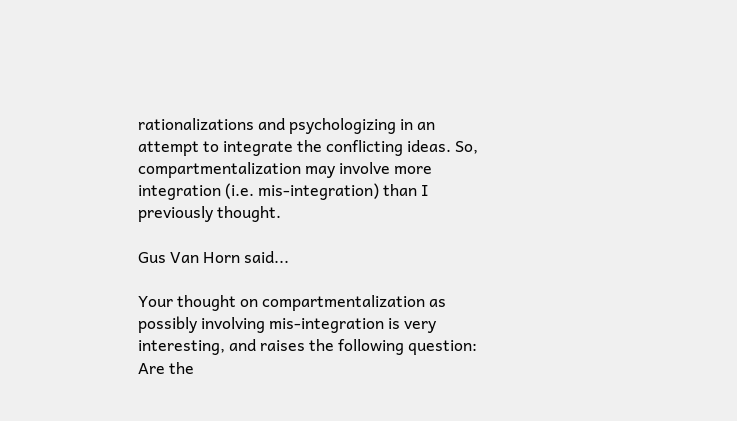rationalizations and psychologizing in an attempt to integrate the conflicting ideas. So, compartmentalization may involve more integration (i.e. mis-integration) than I previously thought.

Gus Van Horn said...

Your thought on compartmentalization as possibly involving mis-integration is very interesting, and raises the following question: Are the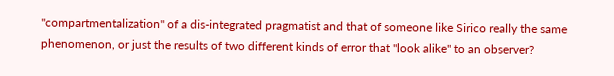"compartmentalization" of a dis-integrated pragmatist and that of someone like Sirico really the same phenomenon, or just the results of two different kinds of error that "look alike" to an observer?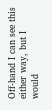Off-hand I can see this either way, but I would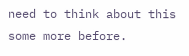need to think about this some more before.